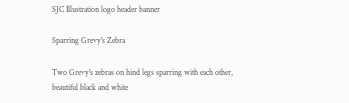SJC Illustration logo header banner

Sparring Grevy's Zebra

Two Grevy's zebras on hind legs sparring with each other, beautiful black and white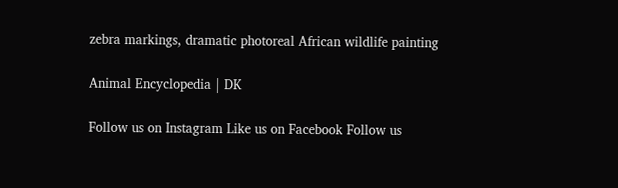zebra markings, dramatic photoreal African wildlife painting

Animal Encyclopedia | DK

Follow us on Instagram Like us on Facebook Follow us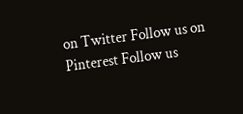on Twitter Follow us on Pinterest Follow us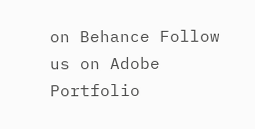on Behance Follow us on Adobe Portfolio